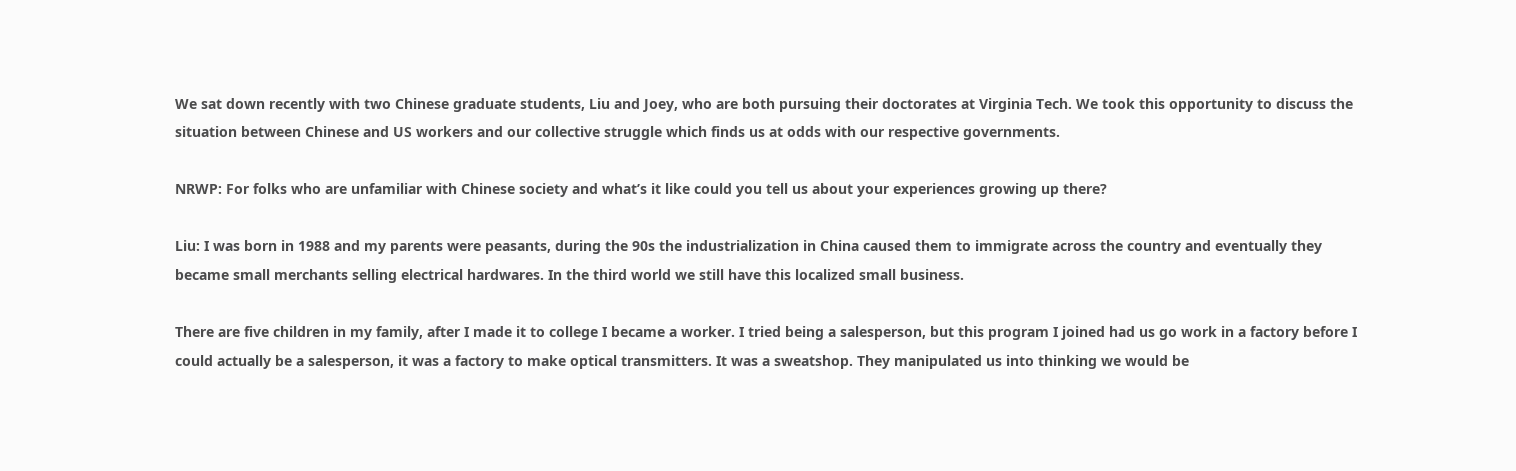We sat down recently with two Chinese graduate students, Liu and Joey, who are both pursuing their doctorates at Virginia Tech. We took this opportunity to discuss the situation between Chinese and US workers and our collective struggle which finds us at odds with our respective governments.

NRWP: For folks who are unfamiliar with Chinese society and what’s it like could you tell us about your experiences growing up there?

Liu: I was born in 1988 and my parents were peasants, during the 90s the industrialization in China caused them to immigrate across the country and eventually they became small merchants selling electrical hardwares. In the third world we still have this localized small business.

There are five children in my family, after I made it to college I became a worker. I tried being a salesperson, but this program I joined had us go work in a factory before I could actually be a salesperson, it was a factory to make optical transmitters. It was a sweatshop. They manipulated us into thinking we would be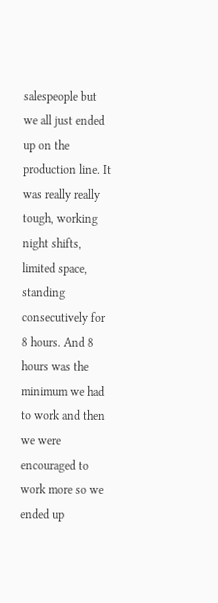salespeople but we all just ended up on the production line. It was really really tough, working night shifts, limited space, standing consecutively for 8 hours. And 8 hours was the minimum we had to work and then we were encouraged to work more so we ended up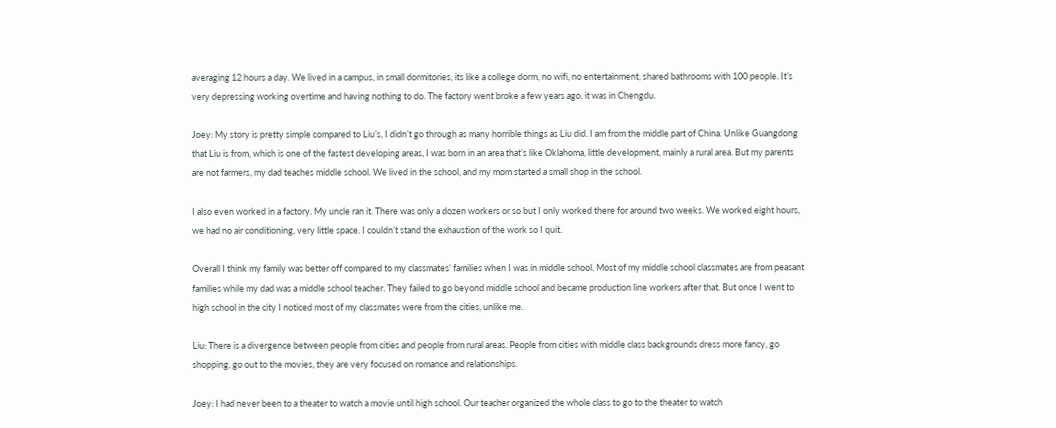averaging 12 hours a day. We lived in a campus, in small dormitories, its like a college dorm, no wifi, no entertainment, shared bathrooms with 100 people. It’s very depressing working overtime and having nothing to do. The factory went broke a few years ago, it was in Chengdu.

Joey: My story is pretty simple compared to Liu’s, I didn’t go through as many horrible things as Liu did. I am from the middle part of China. Unlike Guangdong that Liu is from, which is one of the fastest developing areas, I was born in an area that’s like Oklahoma, little development, mainly a rural area. But my parents are not farmers, my dad teaches middle school. We lived in the school, and my mom started a small shop in the school.

I also even worked in a factory. My uncle ran it. There was only a dozen workers or so but I only worked there for around two weeks. We worked eight hours, we had no air conditioning, very little space. I couldn’t stand the exhaustion of the work so I quit.

Overall I think my family was better off compared to my classmates’ families when I was in middle school. Most of my middle school classmates are from peasant families while my dad was a middle school teacher. They failed to go beyond middle school and became production line workers after that. But once I went to high school in the city I noticed most of my classmates were from the cities, unlike me.

Liu: There is a divergence between people from cities and people from rural areas. People from cities with middle class backgrounds dress more fancy, go shopping, go out to the movies, they are very focused on romance and relationships.

Joey: I had never been to a theater to watch a movie until high school. Our teacher organized the whole class to go to the theater to watch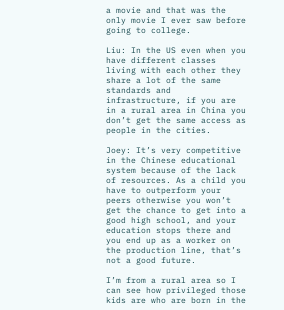a movie and that was the only movie I ever saw before going to college.

Liu: In the US even when you have different classes living with each other they share a lot of the same standards and infrastructure, if you are in a rural area in China you don’t get the same access as people in the cities.

Joey: It’s very competitive in the Chinese educational system because of the lack of resources. As a child you have to outperform your peers otherwise you won’t get the chance to get into a good high school, and your education stops there and you end up as a worker on the production line, that’s not a good future.

I’m from a rural area so I can see how privileged those kids are who are born in the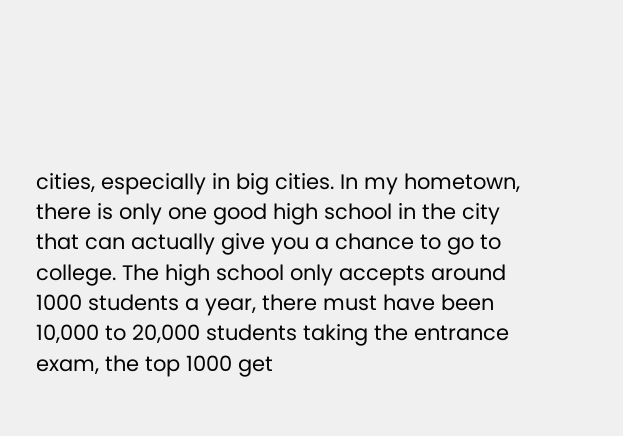cities, especially in big cities. In my hometown, there is only one good high school in the city that can actually give you a chance to go to college. The high school only accepts around 1000 students a year, there must have been 10,000 to 20,000 students taking the entrance exam, the top 1000 get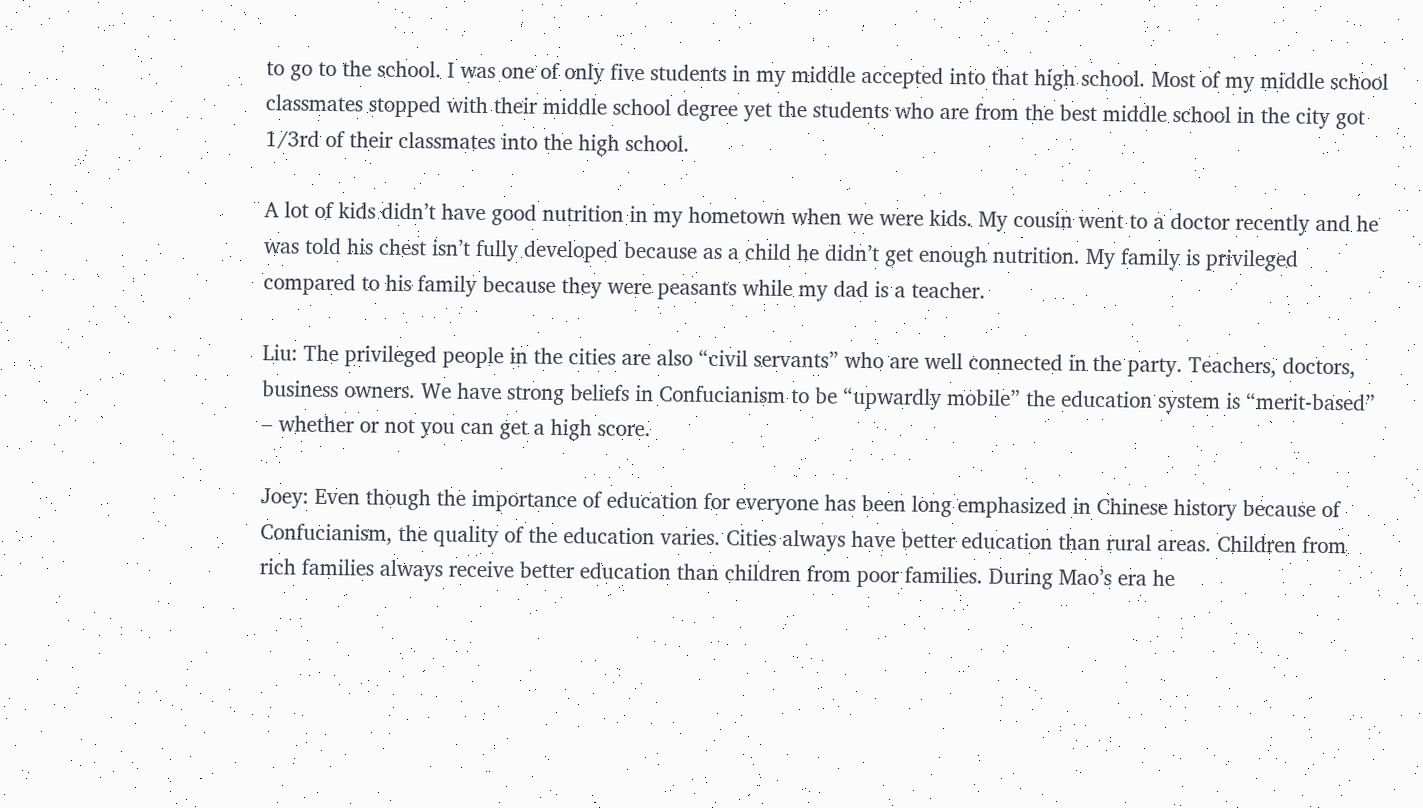to go to the school. I was one of only five students in my middle accepted into that high school. Most of my middle school classmates stopped with their middle school degree yet the students who are from the best middle school in the city got 1/3rd of their classmates into the high school.

A lot of kids didn’t have good nutrition in my hometown when we were kids. My cousin went to a doctor recently and he was told his chest isn’t fully developed because as a child he didn’t get enough nutrition. My family is privileged compared to his family because they were peasants while my dad is a teacher.

Liu: The privileged people in the cities are also “civil servants” who are well connected in the party. Teachers, doctors, business owners. We have strong beliefs in Confucianism to be “upwardly mobile” the education system is “merit-based” – whether or not you can get a high score.

Joey: Even though the importance of education for everyone has been long emphasized in Chinese history because of Confucianism, the quality of the education varies. Cities always have better education than rural areas. Children from rich families always receive better education than children from poor families. During Mao’s era he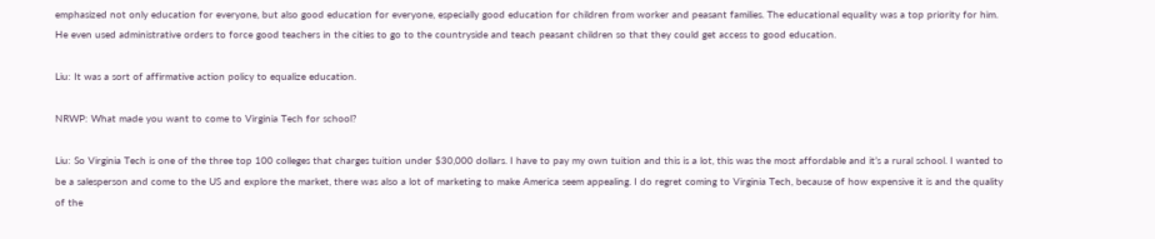emphasized not only education for everyone, but also good education for everyone, especially good education for children from worker and peasant families. The educational equality was a top priority for him. He even used administrative orders to force good teachers in the cities to go to the countryside and teach peasant children so that they could get access to good education.

Liu: It was a sort of affirmative action policy to equalize education.

NRWP: What made you want to come to Virginia Tech for school?

Liu: So Virginia Tech is one of the three top 100 colleges that charges tuition under $30,000 dollars. I have to pay my own tuition and this is a lot, this was the most affordable and it’s a rural school. I wanted to be a salesperson and come to the US and explore the market, there was also a lot of marketing to make America seem appealing. I do regret coming to Virginia Tech, because of how expensive it is and the quality of the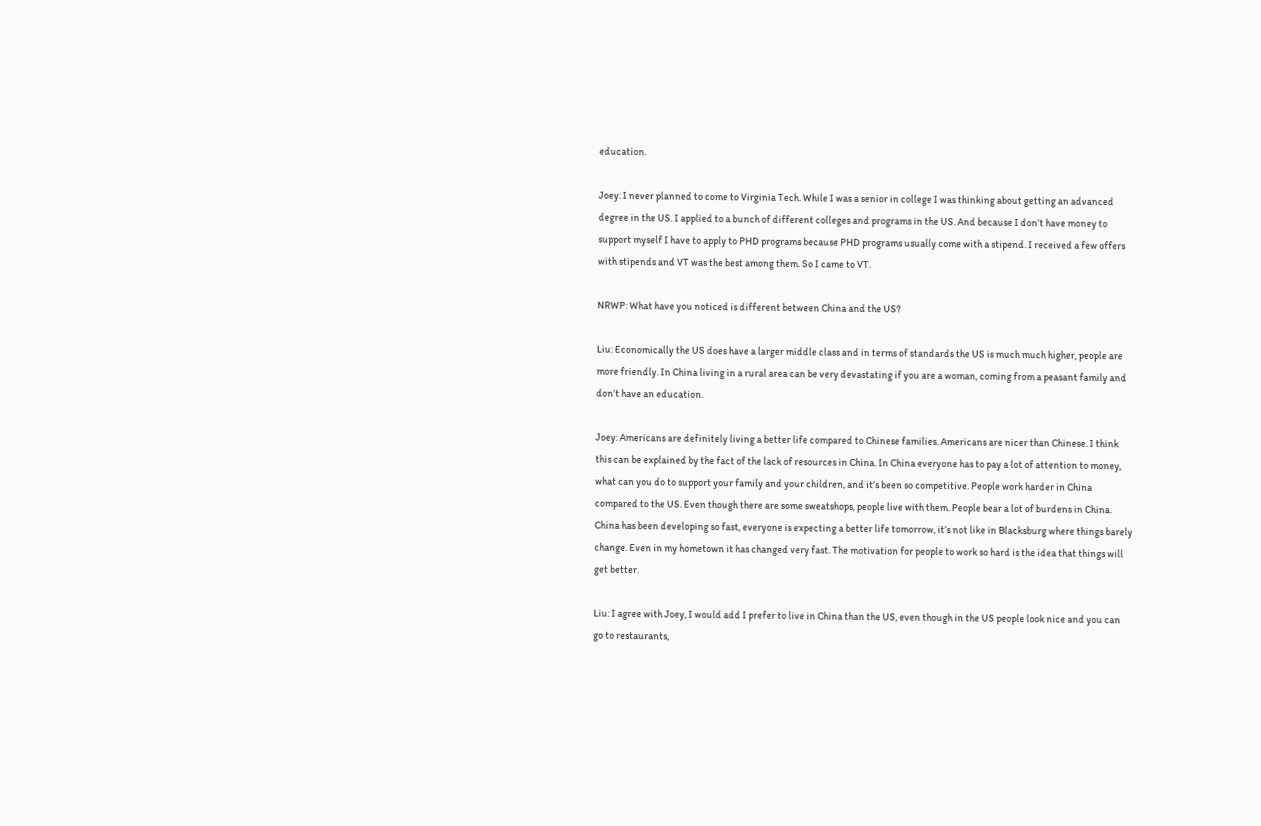education.

Joey: I never planned to come to Virginia Tech. While I was a senior in college I was thinking about getting an advanced degree in the US. I applied to a bunch of different colleges and programs in the US. And because I don’t have money to support myself I have to apply to PHD programs because PHD programs usually come with a stipend. I received a few offers with stipends and VT was the best among them. So I came to VT.

NRWP: What have you noticed is different between China and the US?

Liu: Economically the US does have a larger middle class and in terms of standards the US is much much higher, people are more friendly. In China living in a rural area can be very devastating if you are a woman, coming from a peasant family and don’t have an education.

Joey: Americans are definitely living a better life compared to Chinese families. Americans are nicer than Chinese. I think this can be explained by the fact of the lack of resources in China. In China everyone has to pay a lot of attention to money, what can you do to support your family and your children, and it’s been so competitive. People work harder in China compared to the US. Even though there are some sweatshops, people live with them. People bear a lot of burdens in China. China has been developing so fast, everyone is expecting a better life tomorrow, it’s not like in Blacksburg where things barely change. Even in my hometown it has changed very fast. The motivation for people to work so hard is the idea that things will get better.

Liu: I agree with Joey, I would add I prefer to live in China than the US, even though in the US people look nice and you can go to restaurants,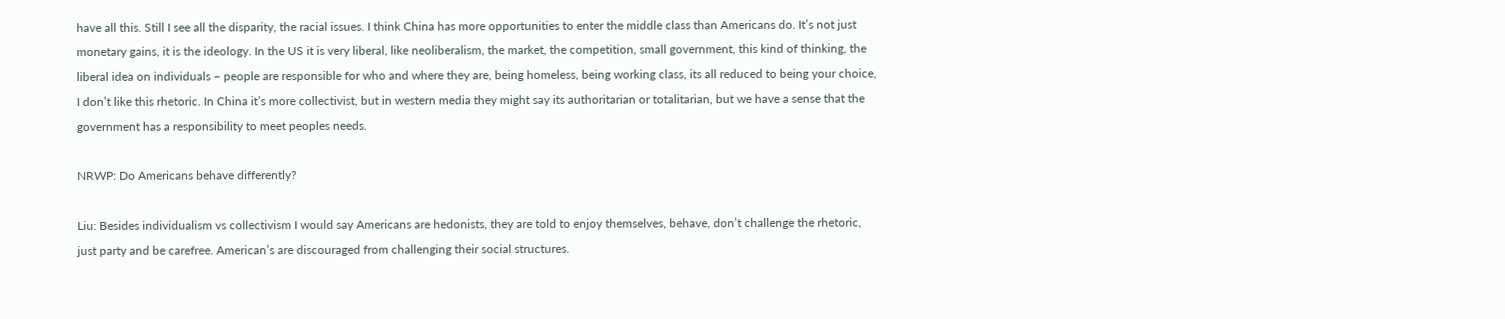have all this. Still I see all the disparity, the racial issues. I think China has more opportunities to enter the middle class than Americans do. It’s not just monetary gains, it is the ideology. In the US it is very liberal, like neoliberalism, the market, the competition, small government, this kind of thinking, the liberal idea on individuals – people are responsible for who and where they are, being homeless, being working class, its all reduced to being your choice, I don’t like this rhetoric. In China it’s more collectivist, but in western media they might say its authoritarian or totalitarian, but we have a sense that the government has a responsibility to meet peoples needs.

NRWP: Do Americans behave differently?

Liu: Besides individualism vs collectivism I would say Americans are hedonists, they are told to enjoy themselves, behave, don’t challenge the rhetoric, just party and be carefree. American’s are discouraged from challenging their social structures.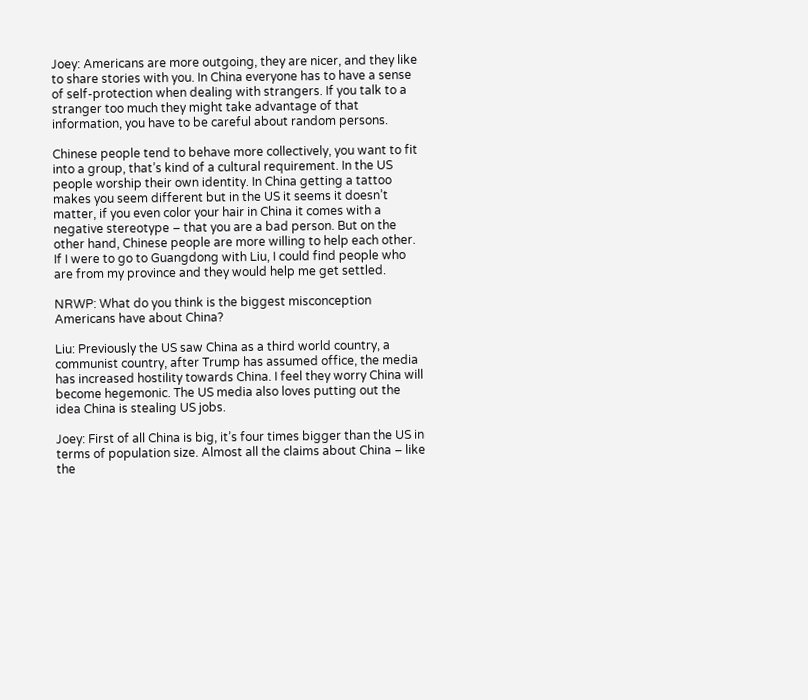Joey: Americans are more outgoing, they are nicer, and they like to share stories with you. In China everyone has to have a sense of self-protection when dealing with strangers. If you talk to a stranger too much they might take advantage of that information, you have to be careful about random persons.

Chinese people tend to behave more collectively, you want to fit into a group, that’s kind of a cultural requirement. In the US people worship their own identity. In China getting a tattoo makes you seem different but in the US it seems it doesn’t matter, if you even color your hair in China it comes with a negative stereotype – that you are a bad person. But on the other hand, Chinese people are more willing to help each other. If I were to go to Guangdong with Liu, I could find people who are from my province and they would help me get settled.

NRWP: What do you think is the biggest misconception Americans have about China?

Liu: Previously the US saw China as a third world country, a communist country, after Trump has assumed office, the media has increased hostility towards China. I feel they worry China will become hegemonic. The US media also loves putting out the idea China is stealing US jobs.

Joey: First of all China is big, it’s four times bigger than the US in terms of population size. Almost all the claims about China – like the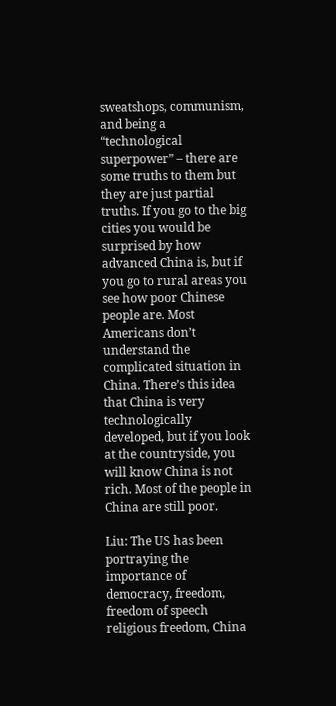sweatshops, communism, and being a “technological superpower” – there are some truths to them but they are just partial truths. If you go to the big cities you would be surprised by how advanced China is, but if you go to rural areas you see how poor Chinese people are. Most Americans don’t understand the complicated situation in China. There’s this idea that China is very technologically developed, but if you look at the countryside, you will know China is not rich. Most of the people in China are still poor.

Liu: The US has been portraying the importance of democracy, freedom, freedom of speech religious freedom, China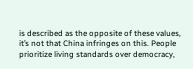is described as the opposite of these values, it’s not that China infringes on this. People prioritize living standards over democracy,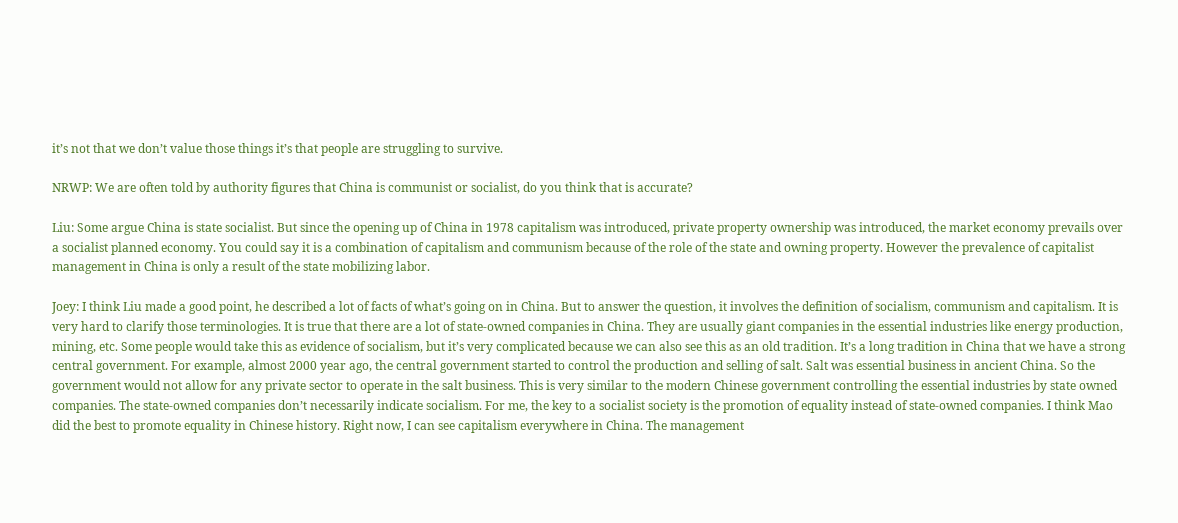it’s not that we don’t value those things it’s that people are struggling to survive.

NRWP: We are often told by authority figures that China is communist or socialist, do you think that is accurate?

Liu: Some argue China is state socialist. But since the opening up of China in 1978 capitalism was introduced, private property ownership was introduced, the market economy prevails over a socialist planned economy. You could say it is a combination of capitalism and communism because of the role of the state and owning property. However the prevalence of capitalist management in China is only a result of the state mobilizing labor.

Joey: I think Liu made a good point, he described a lot of facts of what’s going on in China. But to answer the question, it involves the definition of socialism, communism and capitalism. It is very hard to clarify those terminologies. It is true that there are a lot of state-owned companies in China. They are usually giant companies in the essential industries like energy production, mining, etc. Some people would take this as evidence of socialism, but it’s very complicated because we can also see this as an old tradition. It’s a long tradition in China that we have a strong central government. For example, almost 2000 year ago, the central government started to control the production and selling of salt. Salt was essential business in ancient China. So the government would not allow for any private sector to operate in the salt business. This is very similar to the modern Chinese government controlling the essential industries by state owned companies. The state-owned companies don’t necessarily indicate socialism. For me, the key to a socialist society is the promotion of equality instead of state-owned companies. I think Mao did the best to promote equality in Chinese history. Right now, I can see capitalism everywhere in China. The management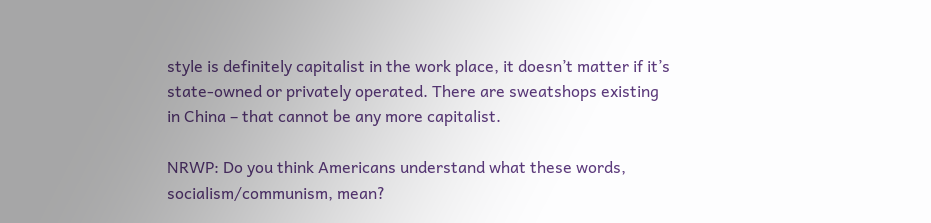style is definitely capitalist in the work place, it doesn’t matter if it’s state-owned or privately operated. There are sweatshops existing in China – that cannot be any more capitalist.

NRWP: Do you think Americans understand what these words, socialism/communism, mean?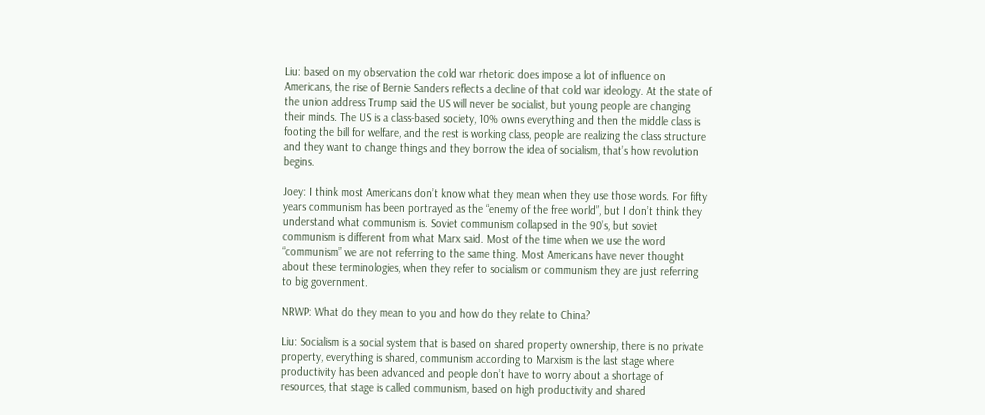Liu: based on my observation the cold war rhetoric does impose a lot of influence on Americans, the rise of Bernie Sanders reflects a decline of that cold war ideology. At the state of the union address Trump said the US will never be socialist, but young people are changing their minds. The US is a class-based society, 10% owns everything and then the middle class is footing the bill for welfare, and the rest is working class, people are realizing the class structure and they want to change things and they borrow the idea of socialism, that’s how revolution begins.

Joey: I think most Americans don’t know what they mean when they use those words. For fifty years communism has been portrayed as the “enemy of the free world”, but I don’t think they understand what communism is. Soviet communism collapsed in the 90’s, but soviet communism is different from what Marx said. Most of the time when we use the word “communism” we are not referring to the same thing. Most Americans have never thought about these terminologies, when they refer to socialism or communism they are just referring to big government.

NRWP: What do they mean to you and how do they relate to China?

Liu: Socialism is a social system that is based on shared property ownership, there is no private property, everything is shared, communism according to Marxism is the last stage where productivity has been advanced and people don’t have to worry about a shortage of resources, that stage is called communism, based on high productivity and shared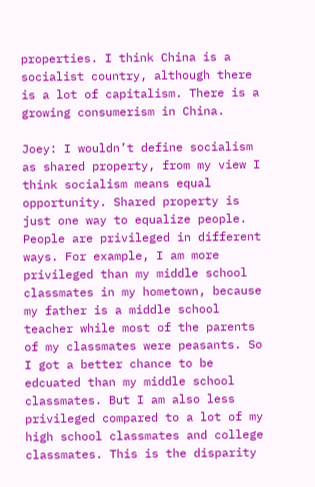properties. I think China is a socialist country, although there is a lot of capitalism. There is a growing consumerism in China.

Joey: I wouldn’t define socialism as shared property, from my view I think socialism means equal opportunity. Shared property is just one way to equalize people. People are privileged in different ways. For example, I am more privileged than my middle school classmates in my hometown, because my father is a middle school teacher while most of the parents of my classmates were peasants. So I got a better chance to be edcuated than my middle school classmates. But I am also less privileged compared to a lot of my high school classmates and college classmates. This is the disparity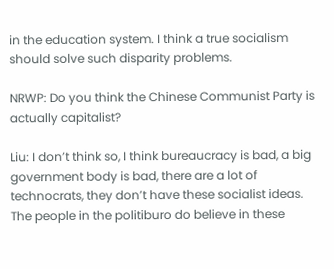in the education system. I think a true socialism should solve such disparity problems.

NRWP: Do you think the Chinese Communist Party is actually capitalist?

Liu: I don’t think so, I think bureaucracy is bad, a big government body is bad, there are a lot of technocrats, they don’t have these socialist ideas. The people in the politiburo do believe in these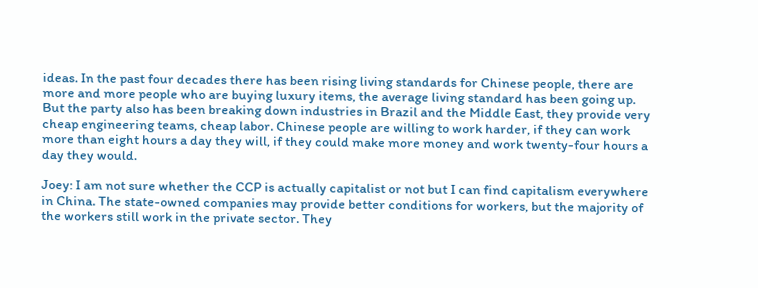ideas. In the past four decades there has been rising living standards for Chinese people, there are more and more people who are buying luxury items, the average living standard has been going up. But the party also has been breaking down industries in Brazil and the Middle East, they provide very cheap engineering teams, cheap labor. Chinese people are willing to work harder, if they can work more than eight hours a day they will, if they could make more money and work twenty-four hours a day they would.

Joey: I am not sure whether the CCP is actually capitalist or not but I can find capitalism everywhere in China. The state-owned companies may provide better conditions for workers, but the majority of the workers still work in the private sector. They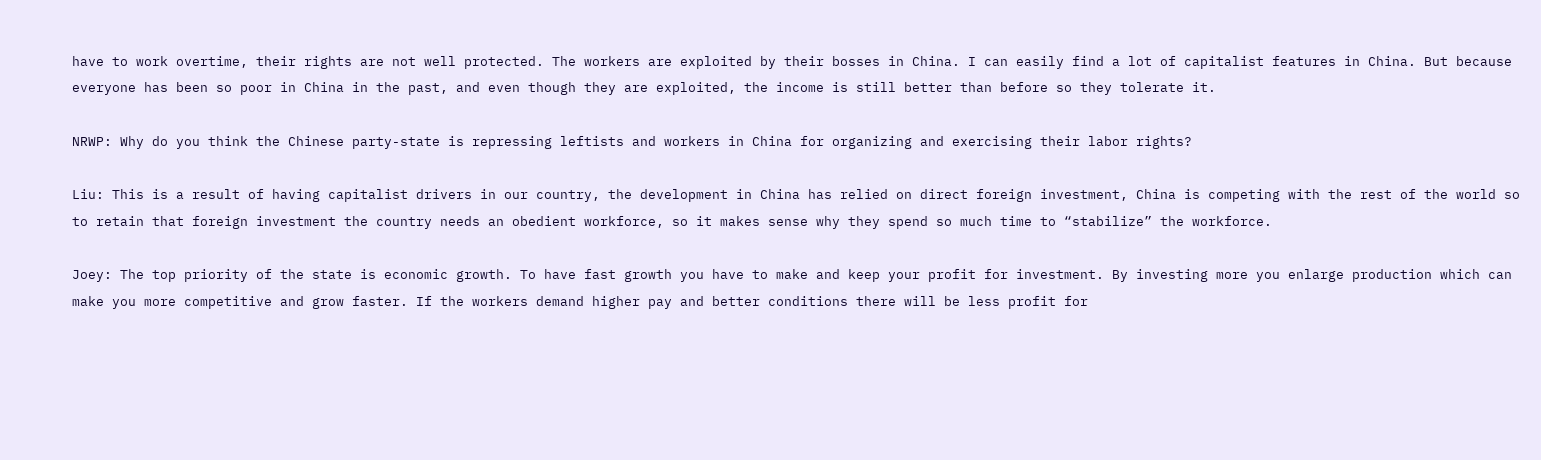have to work overtime, their rights are not well protected. The workers are exploited by their bosses in China. I can easily find a lot of capitalist features in China. But because everyone has been so poor in China in the past, and even though they are exploited, the income is still better than before so they tolerate it.

NRWP: Why do you think the Chinese party-state is repressing leftists and workers in China for organizing and exercising their labor rights?

Liu: This is a result of having capitalist drivers in our country, the development in China has relied on direct foreign investment, China is competing with the rest of the world so to retain that foreign investment the country needs an obedient workforce, so it makes sense why they spend so much time to “stabilize” the workforce.

Joey: The top priority of the state is economic growth. To have fast growth you have to make and keep your profit for investment. By investing more you enlarge production which can make you more competitive and grow faster. If the workers demand higher pay and better conditions there will be less profit for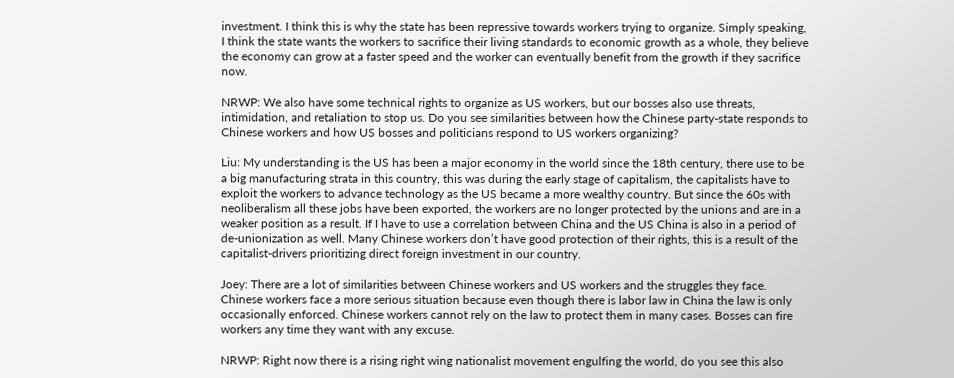investment. I think this is why the state has been repressive towards workers trying to organize. Simply speaking, I think the state wants the workers to sacrifice their living standards to economic growth as a whole, they believe the economy can grow at a faster speed and the worker can eventually benefit from the growth if they sacrifice now.

NRWP: We also have some technical rights to organize as US workers, but our bosses also use threats, intimidation, and retaliation to stop us. Do you see similarities between how the Chinese party-state responds to Chinese workers and how US bosses and politicians respond to US workers organizing?

Liu: My understanding is the US has been a major economy in the world since the 18th century, there use to be a big manufacturing strata in this country, this was during the early stage of capitalism, the capitalists have to exploit the workers to advance technology as the US became a more wealthy country. But since the 60s with neoliberalism all these jobs have been exported, the workers are no longer protected by the unions and are in a weaker position as a result. If I have to use a correlation between China and the US China is also in a period of de-unionization as well. Many Chinese workers don’t have good protection of their rights, this is a result of the capitalist-drivers prioritizing direct foreign investment in our country.

Joey: There are a lot of similarities between Chinese workers and US workers and the struggles they face. Chinese workers face a more serious situation because even though there is labor law in China the law is only occasionally enforced. Chinese workers cannot rely on the law to protect them in many cases. Bosses can fire workers any time they want with any excuse.

NRWP: Right now there is a rising right wing nationalist movement engulfing the world, do you see this also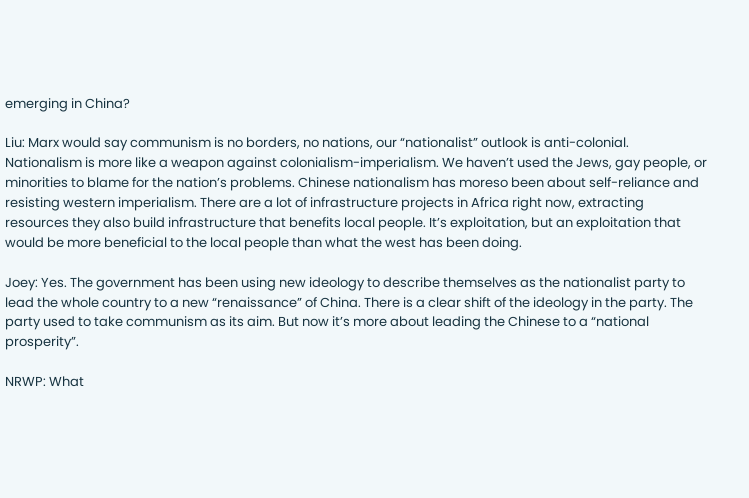emerging in China?

Liu: Marx would say communism is no borders, no nations, our “nationalist” outlook is anti-colonial. Nationalism is more like a weapon against colonialism-imperialism. We haven’t used the Jews, gay people, or minorities to blame for the nation’s problems. Chinese nationalism has moreso been about self-reliance and resisting western imperialism. There are a lot of infrastructure projects in Africa right now, extracting resources they also build infrastructure that benefits local people. It’s exploitation, but an exploitation that would be more beneficial to the local people than what the west has been doing.

Joey: Yes. The government has been using new ideology to describe themselves as the nationalist party to lead the whole country to a new “renaissance” of China. There is a clear shift of the ideology in the party. The party used to take communism as its aim. But now it’s more about leading the Chinese to a “national prosperity”.

NRWP: What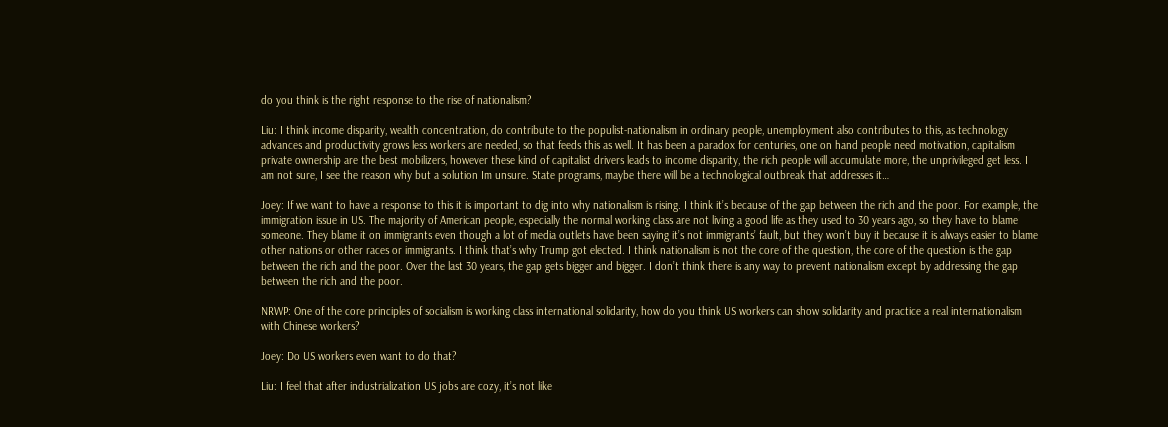do you think is the right response to the rise of nationalism?

Liu: I think income disparity, wealth concentration, do contribute to the populist-nationalism in ordinary people, unemployment also contributes to this, as technology advances and productivity grows less workers are needed, so that feeds this as well. It has been a paradox for centuries, one on hand people need motivation, capitalism private ownership are the best mobilizers, however these kind of capitalist drivers leads to income disparity, the rich people will accumulate more, the unprivileged get less. I am not sure, I see the reason why but a solution Im unsure. State programs, maybe there will be a technological outbreak that addresses it…

Joey: If we want to have a response to this it is important to dig into why nationalism is rising. I think it’s because of the gap between the rich and the poor. For example, the immigration issue in US. The majority of American people, especially the normal working class are not living a good life as they used to 30 years ago, so they have to blame someone. They blame it on immigrants even though a lot of media outlets have been saying it’s not immigrants’ fault, but they won’t buy it because it is always easier to blame other nations or other races or immigrants. I think that’s why Trump got elected. I think nationalism is not the core of the question, the core of the question is the gap between the rich and the poor. Over the last 30 years, the gap gets bigger and bigger. I don’t think there is any way to prevent nationalism except by addressing the gap between the rich and the poor.

NRWP: One of the core principles of socialism is working class international solidarity, how do you think US workers can show solidarity and practice a real internationalism with Chinese workers?

Joey: Do US workers even want to do that?

Liu: I feel that after industrialization US jobs are cozy, it’s not like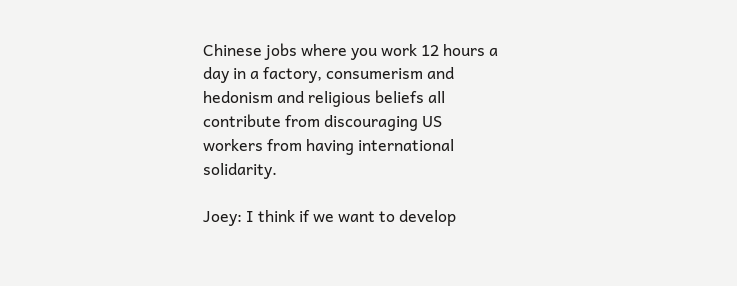Chinese jobs where you work 12 hours a day in a factory, consumerism and hedonism and religious beliefs all contribute from discouraging US workers from having international solidarity.

Joey: I think if we want to develop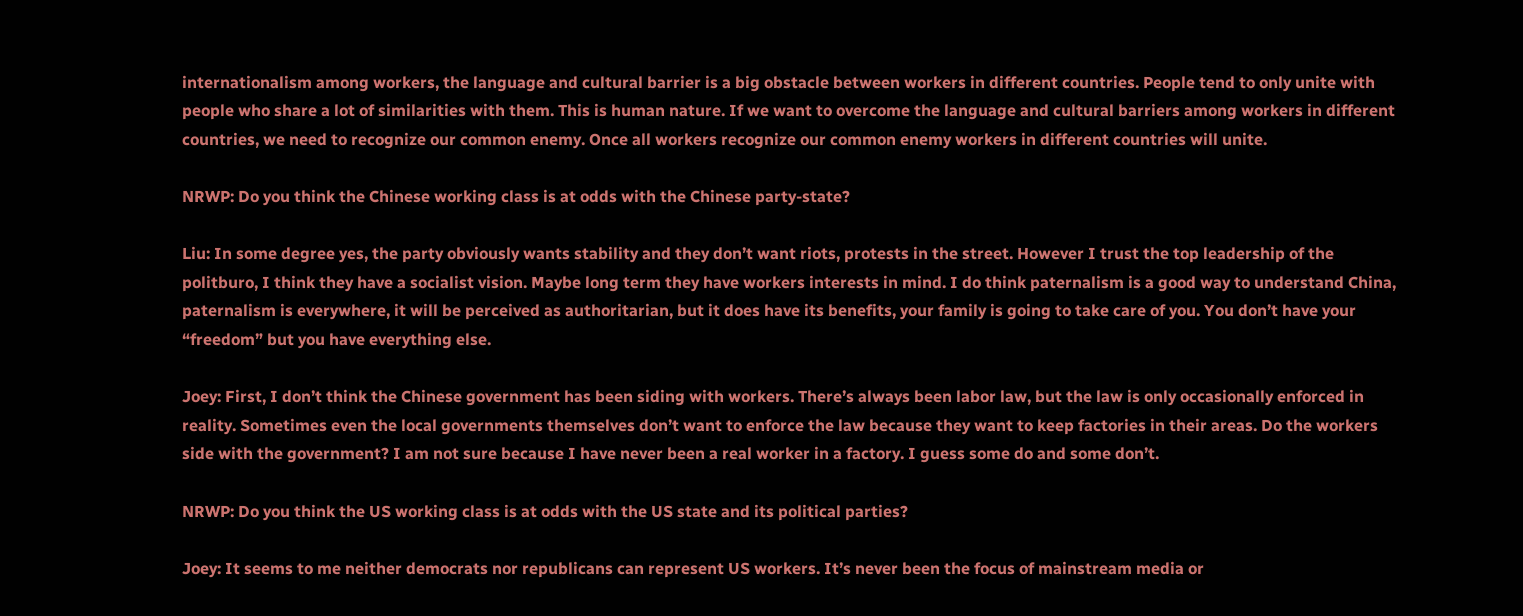internationalism among workers, the language and cultural barrier is a big obstacle between workers in different countries. People tend to only unite with people who share a lot of similarities with them. This is human nature. If we want to overcome the language and cultural barriers among workers in different countries, we need to recognize our common enemy. Once all workers recognize our common enemy workers in different countries will unite.

NRWP: Do you think the Chinese working class is at odds with the Chinese party-state?

Liu: In some degree yes, the party obviously wants stability and they don’t want riots, protests in the street. However I trust the top leadership of the politburo, I think they have a socialist vision. Maybe long term they have workers interests in mind. I do think paternalism is a good way to understand China, paternalism is everywhere, it will be perceived as authoritarian, but it does have its benefits, your family is going to take care of you. You don’t have your “freedom” but you have everything else.

Joey: First, I don’t think the Chinese government has been siding with workers. There’s always been labor law, but the law is only occasionally enforced in reality. Sometimes even the local governments themselves don’t want to enforce the law because they want to keep factories in their areas. Do the workers side with the government? I am not sure because I have never been a real worker in a factory. I guess some do and some don’t.

NRWP: Do you think the US working class is at odds with the US state and its political parties?

Joey: It seems to me neither democrats nor republicans can represent US workers. It’s never been the focus of mainstream media or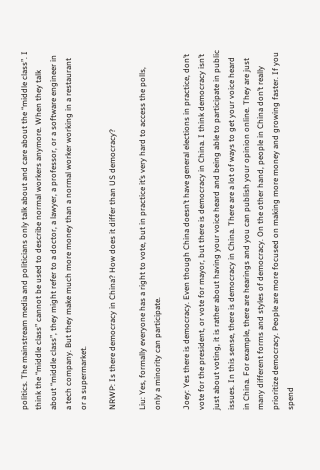politics. The mainstream media and politicians only talk about and care about the “middle class”. I think the “middle class” cannot be used to describe normal workers anymore. When they talk about “middle class”, they might refer to a doctor, a lawyer, a professor, or a software engineer in a tech company. But they make much more money than a normal worker working in a restaurant or a supermarket.

NRWP: Is there democracy in China? How does it differ than US democracy?

Liu: Yes, formally everyone has a right to vote, but in practice it’s very hard to access the polls, only a minority can participate.

Joey: Yes there is democracy. Even though China doesn’t have general elections in practice, don’t vote for the president, or vote for mayor, but there is democracy in China. I think democracy isn’t just about voting, it is rather about having your voice heard and being able to participate in public issues. In this sense, there is democracy in China. There are a lot of ways to get your voice heard in China. For example, there are hearings and you can publish your opinion online. They are just many different forms and styles of democracy. On the other hand, people in China don’t really prioritize democracy. People are more focused on making more money and growing faster. If you spend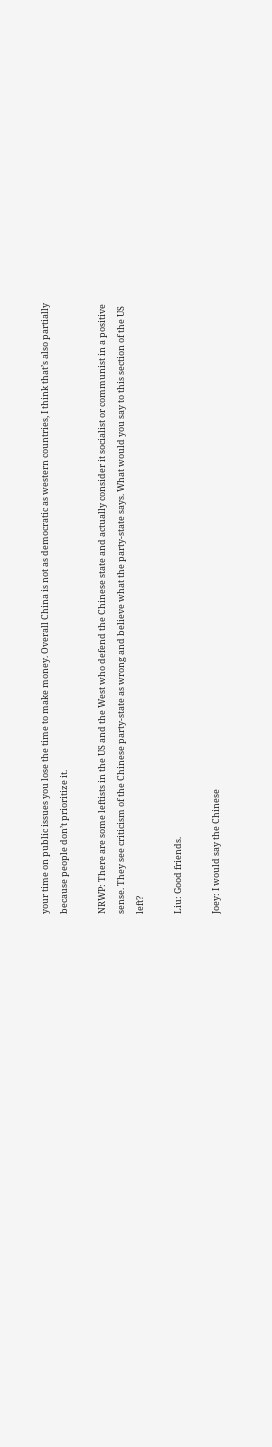your time on public issues you lose the time to make money. Overall China is not as democratic as western countries, I think that’s also partially because people don’t prioritize it.

NRWP: There are some leftists in the US and the West who defend the Chinese state and actually consider it socialist or communist in a positive sense. They see criticism of the Chinese party-state as wrong and believe what the party-state says. What would you say to this section of the US left?

Liu: Good friends.

Joey: I would say the Chinese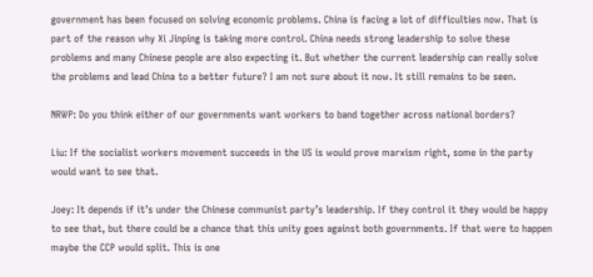government has been focused on solving economic problems. China is facing a lot of difficulties now. That is part of the reason why Xi Jinping is taking more control. China needs strong leadership to solve these problems and many Chinese people are also expecting it. But whether the current leadership can really solve the problems and lead China to a better future? I am not sure about it now. It still remains to be seen.

NRWP: Do you think either of our governments want workers to band together across national borders?

Liu: If the socialist workers movement succeeds in the US is would prove marxism right, some in the party would want to see that.

Joey: It depends if it’s under the Chinese communist party’s leadership. If they control it they would be happy to see that, but there could be a chance that this unity goes against both governments. If that were to happen maybe the CCP would split. This is one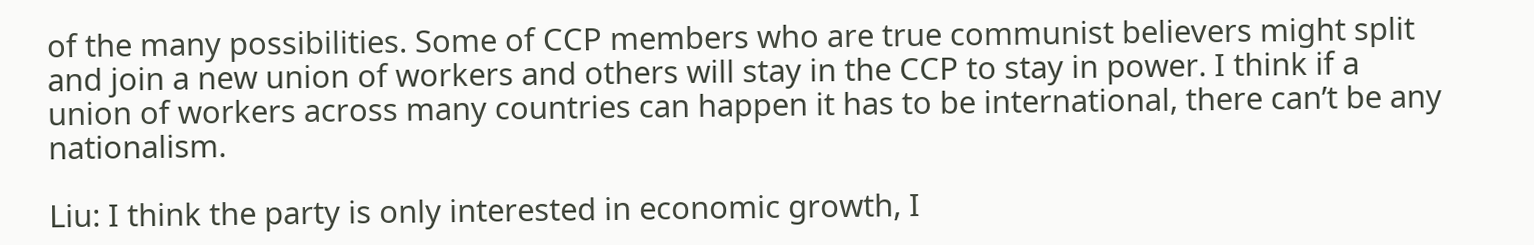of the many possibilities. Some of CCP members who are true communist believers might split and join a new union of workers and others will stay in the CCP to stay in power. I think if a union of workers across many countries can happen it has to be international, there can’t be any nationalism.

Liu: I think the party is only interested in economic growth, I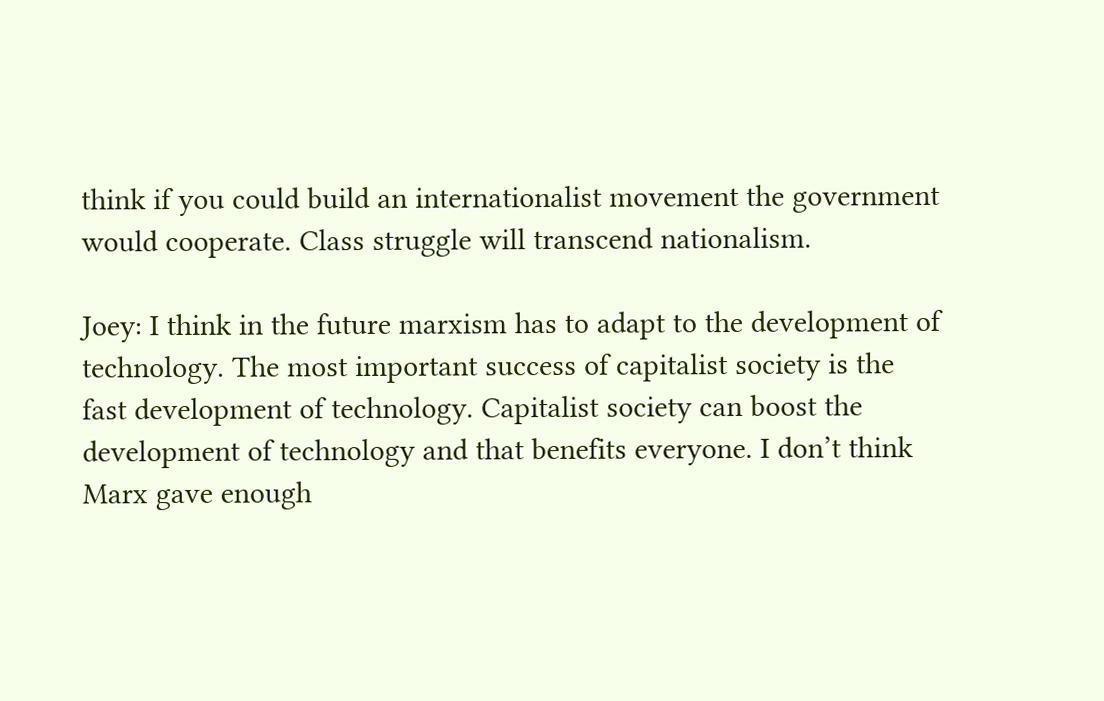think if you could build an internationalist movement the government would cooperate. Class struggle will transcend nationalism.

Joey: I think in the future marxism has to adapt to the development of technology. The most important success of capitalist society is the fast development of technology. Capitalist society can boost the development of technology and that benefits everyone. I don’t think Marx gave enough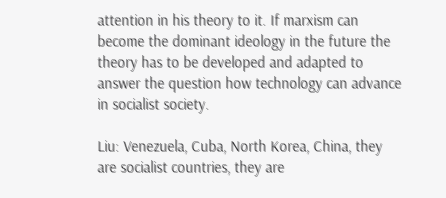attention in his theory to it. If marxism can become the dominant ideology in the future the theory has to be developed and adapted to answer the question how technology can advance in socialist society.

Liu: Venezuela, Cuba, North Korea, China, they are socialist countries, they are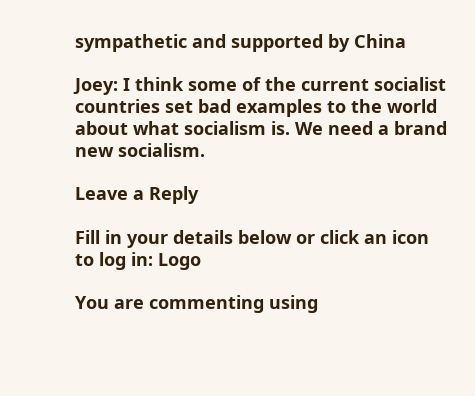sympathetic and supported by China

Joey: I think some of the current socialist countries set bad examples to the world about what socialism is. We need a brand new socialism.

Leave a Reply

Fill in your details below or click an icon to log in: Logo

You are commenting using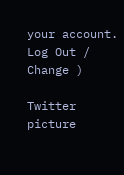your account. Log Out /  Change )

Twitter picture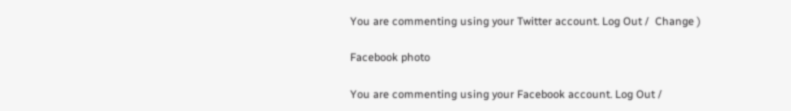You are commenting using your Twitter account. Log Out /  Change )

Facebook photo

You are commenting using your Facebook account. Log Out /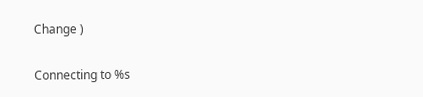Change )

Connecting to %s